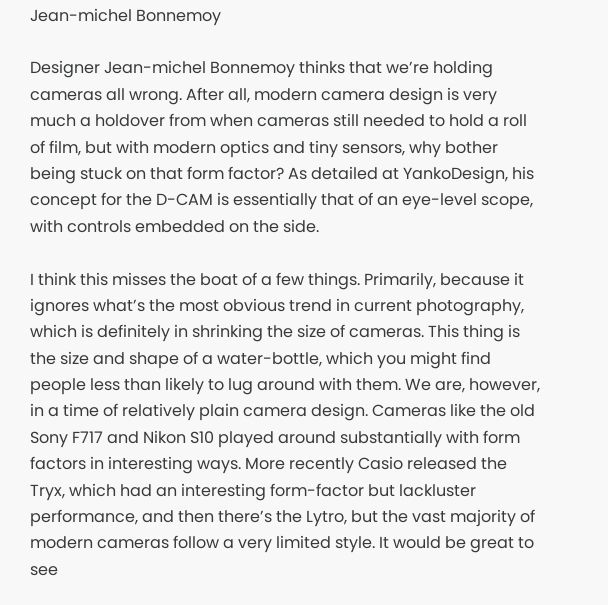Jean-michel Bonnemoy

Designer Jean-michel Bonnemoy thinks that we’re holding cameras all wrong. After all, modern camera design is very much a holdover from when cameras still needed to hold a roll of film, but with modern optics and tiny sensors, why bother being stuck on that form factor? As detailed at YankoDesign, his concept for the D-CAM is essentially that of an eye-level scope, with controls embedded on the side.

I think this misses the boat of a few things. Primarily, because it ignores what’s the most obvious trend in current photography, which is definitely in shrinking the size of cameras. This thing is the size and shape of a water-bottle, which you might find people less than likely to lug around with them. We are, however, in a time of relatively plain camera design. Cameras like the old Sony F717 and Nikon S10 played around substantially with form factors in interesting ways. More recently Casio released the Tryx, which had an interesting form-factor but lackluster performance, and then there’s the Lytro, but the vast majority of modern cameras follow a very limited style. It would be great to see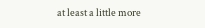at least a little more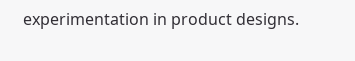experimentation in product designs.